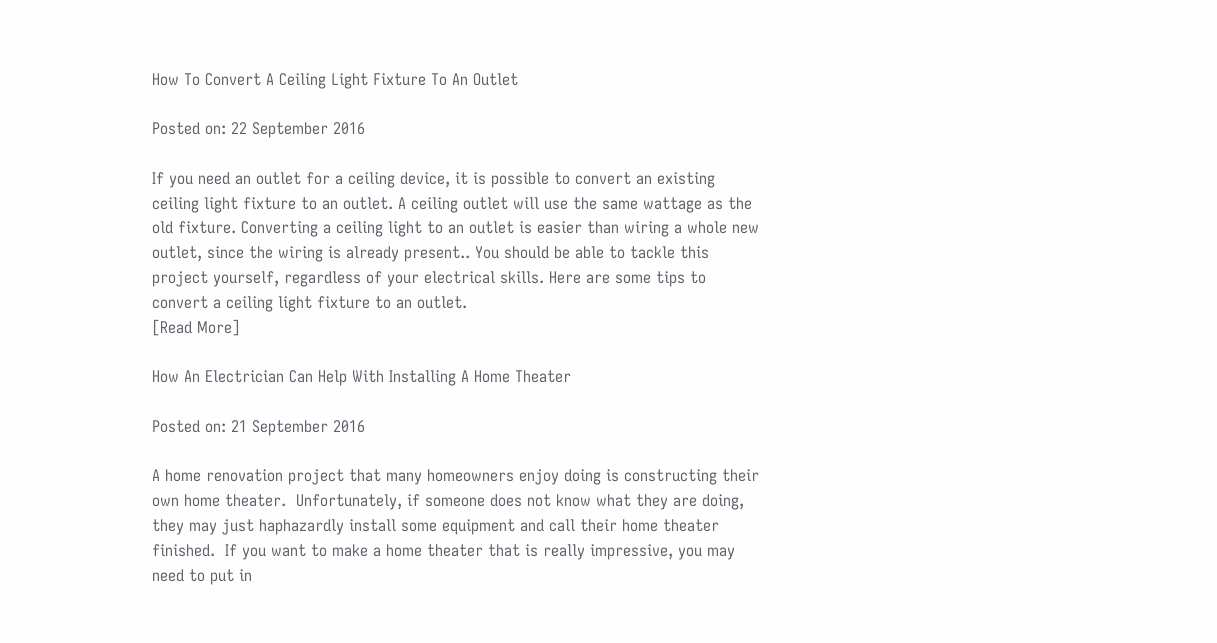How To Convert A Ceiling Light Fixture To An Outlet

Posted on: 22 September 2016

If you need an outlet for a ceiling device, it is possible to convert an existing ceiling light fixture to an outlet. A ceiling outlet will use the same wattage as the old fixture. Converting a ceiling light to an outlet is easier than wiring a whole new outlet, since the wiring is already present.. You should be able to tackle this project yourself, regardless of your electrical skills. Here are some tips to convert a ceiling light fixture to an outlet.
[Read More]

How An Electrician Can Help With Installing A Home Theater

Posted on: 21 September 2016

A home renovation project that many homeowners enjoy doing is constructing their own home theater.  Unfortunately, if someone does not know what they are doing, they may just haphazardly install some equipment and call their home theater finished.  If you want to make a home theater that is really impressive, you may need to put in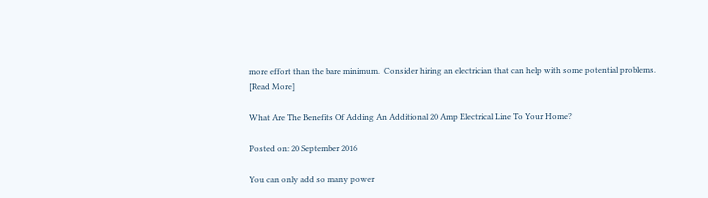more effort than the bare minimum.  Consider hiring an electrician that can help with some potential problems.
[Read More]

What Are The Benefits Of Adding An Additional 20 Amp Electrical Line To Your Home?

Posted on: 20 September 2016

You can only add so many power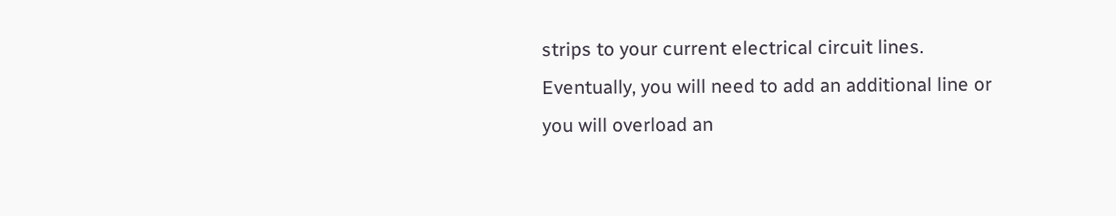strips to your current electrical circuit lines. Eventually, you will need to add an additional line or you will overload an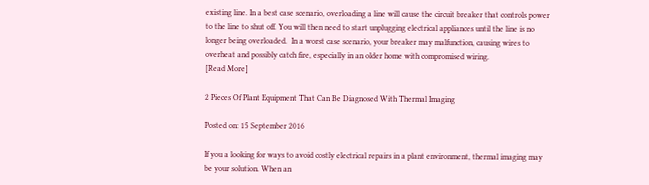existing line. In a best case scenario, overloading a line will cause the circuit breaker that controls power to the line to shut off. You will then need to start unplugging electrical appliances until the line is no longer being overloaded.  In a worst case scenario, your breaker may malfunction, causing wires to overheat and possibly catch fire, especially in an older home with compromised wiring.
[Read More]

2 Pieces Of Plant Equipment That Can Be Diagnosed With Thermal Imaging

Posted on: 15 September 2016

If you a looking for ways to avoid costly electrical repairs in a plant environment, thermal imaging may be your solution. When an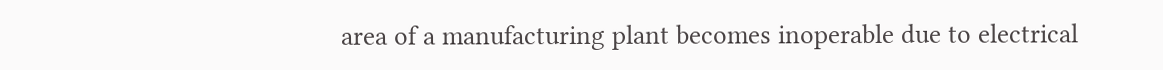area of a manufacturing plant becomes inoperable due to electrical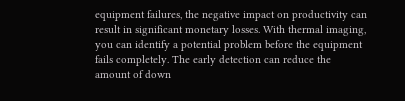equipment failures, the negative impact on productivity can result in significant monetary losses. With thermal imaging, you can identify a potential problem before the equipment fails completely. The early detection can reduce the amount of down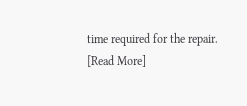time required for the repair.
[Read More]